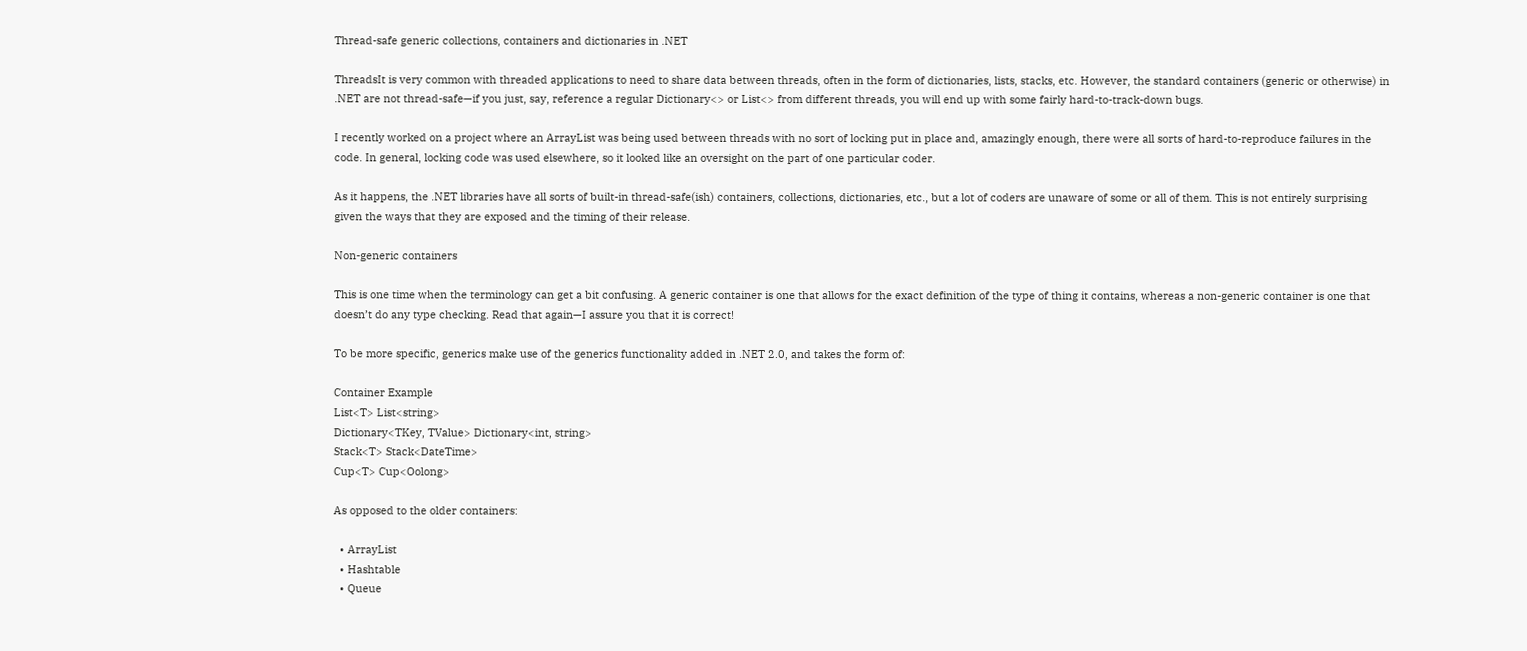Thread-safe generic collections, containers and dictionaries in .NET

ThreadsIt is very common with threaded applications to need to share data between threads, often in the form of dictionaries, lists, stacks, etc. However, the standard containers (generic or otherwise) in .NET are not thread-safe—if you just, say, reference a regular Dictionary<> or List<> from different threads, you will end up with some fairly hard-to-track-down bugs.

I recently worked on a project where an ArrayList was being used between threads with no sort of locking put in place and, amazingly enough, there were all sorts of hard-to-reproduce failures in the code. In general, locking code was used elsewhere, so it looked like an oversight on the part of one particular coder.

As it happens, the .NET libraries have all sorts of built-in thread-safe(ish) containers, collections, dictionaries, etc., but a lot of coders are unaware of some or all of them. This is not entirely surprising given the ways that they are exposed and the timing of their release.

Non-generic containers

This is one time when the terminology can get a bit confusing. A generic container is one that allows for the exact definition of the type of thing it contains, whereas a non-generic container is one that doesn’t do any type checking. Read that again—I assure you that it is correct!

To be more specific, generics make use of the generics functionality added in .NET 2.0, and takes the form of:

Container Example
List<T> List<string>
Dictionary<TKey, TValue> Dictionary<int, string>
Stack<T> Stack<DateTime>
Cup<T> Cup<Oolong>

As opposed to the older containers:

  • ArrayList
  • Hashtable
  • Queue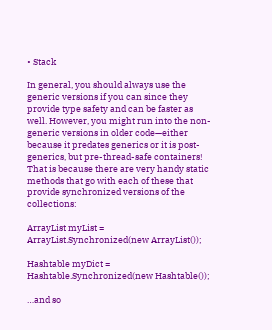• Stack

In general, you should always use the generic versions if you can since they provide type safety and can be faster as well. However, you might run into the non-generic versions in older code—either because it predates generics or it is post-generics, but pre-thread-safe containers! That is because there are very handy static methods that go with each of these that provide synchronized versions of the collections:

ArrayList myList = ArrayList.Synchronized(new ArrayList());

Hashtable myDict = Hashtable.Synchronized(new Hashtable());

…and so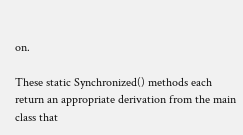on.

These static Synchronized() methods each return an appropriate derivation from the main class that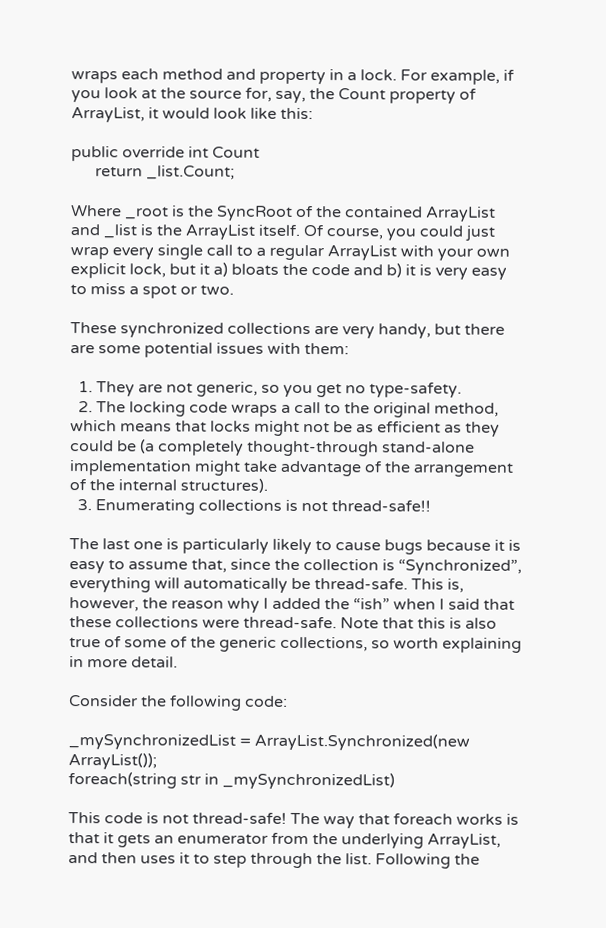wraps each method and property in a lock. For example, if you look at the source for, say, the Count property of ArrayList, it would look like this:

public override int Count
      return _list.Count;

Where _root is the SyncRoot of the contained ArrayList and _list is the ArrayList itself. Of course, you could just wrap every single call to a regular ArrayList with your own explicit lock, but it a) bloats the code and b) it is very easy to miss a spot or two.

These synchronized collections are very handy, but there are some potential issues with them:

  1. They are not generic, so you get no type-safety.
  2. The locking code wraps a call to the original method, which means that locks might not be as efficient as they could be (a completely thought-through stand-alone implementation might take advantage of the arrangement of the internal structures).
  3. Enumerating collections is not thread-safe!!

The last one is particularly likely to cause bugs because it is easy to assume that, since the collection is “Synchronized”, everything will automatically be thread-safe. This is, however, the reason why I added the “ish” when I said that these collections were thread-safe. Note that this is also true of some of the generic collections, so worth explaining in more detail.

Consider the following code:

_mySynchronizedList = ArrayList.Synchronized(new ArrayList());
foreach(string str in _mySynchronizedList)

This code is not thread-safe! The way that foreach works is that it gets an enumerator from the underlying ArrayList, and then uses it to step through the list. Following the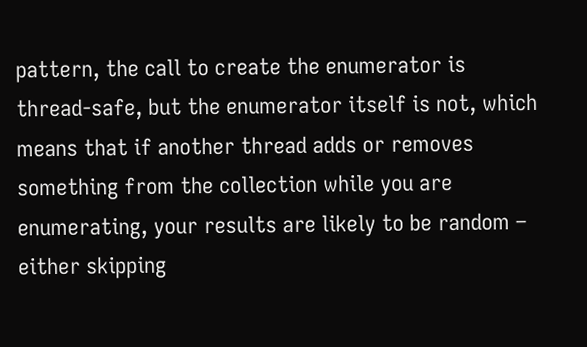pattern, the call to create the enumerator is thread-safe, but the enumerator itself is not, which means that if another thread adds or removes something from the collection while you are enumerating, your results are likely to be random – either skipping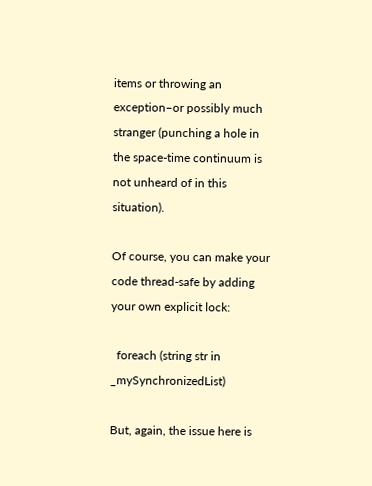items or throwing an exception–or possibly much stranger (punching a hole in the space-time continuum is not unheard of in this situation).

Of course, you can make your code thread-safe by adding your own explicit lock:

  foreach (string str in _mySynchronizedList)

But, again, the issue here is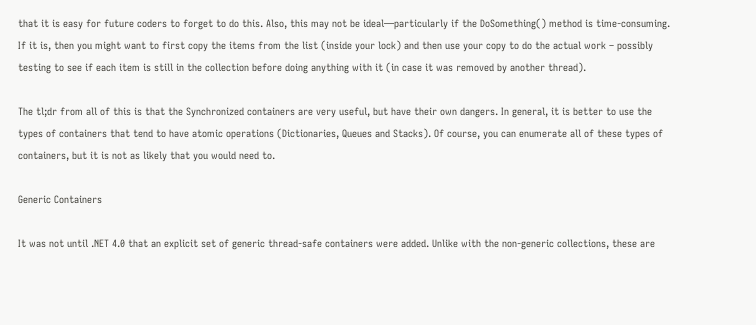that it is easy for future coders to forget to do this. Also, this may not be ideal—particularly if the DoSomething() method is time-consuming. If it is, then you might want to first copy the items from the list (inside your lock) and then use your copy to do the actual work – possibly testing to see if each item is still in the collection before doing anything with it (in case it was removed by another thread).

The tl;dr from all of this is that the Synchronized containers are very useful, but have their own dangers. In general, it is better to use the types of containers that tend to have atomic operations (Dictionaries, Queues and Stacks). Of course, you can enumerate all of these types of containers, but it is not as likely that you would need to.

Generic Containers

It was not until .NET 4.0 that an explicit set of generic thread-safe containers were added. Unlike with the non-generic collections, these are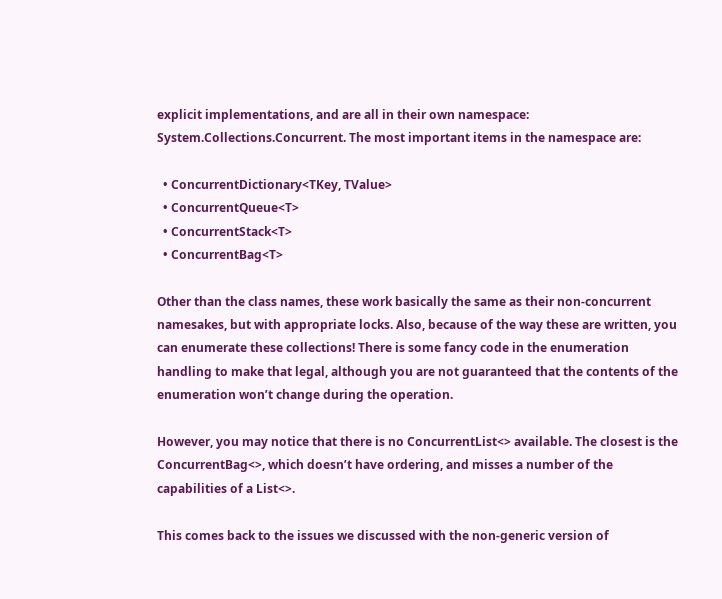explicit implementations, and are all in their own namespace: System.Collections.Concurrent. The most important items in the namespace are:

  • ConcurrentDictionary<TKey, TValue>
  • ConcurrentQueue<T>
  • ConcurrentStack<T>
  • ConcurrentBag<T>

Other than the class names, these work basically the same as their non-concurrent namesakes, but with appropriate locks. Also, because of the way these are written, you can enumerate these collections! There is some fancy code in the enumeration handling to make that legal, although you are not guaranteed that the contents of the enumeration won’t change during the operation.

However, you may notice that there is no ConcurrentList<> available. The closest is the ConcurrentBag<>, which doesn’t have ordering, and misses a number of the capabilities of a List<>.

This comes back to the issues we discussed with the non-generic version of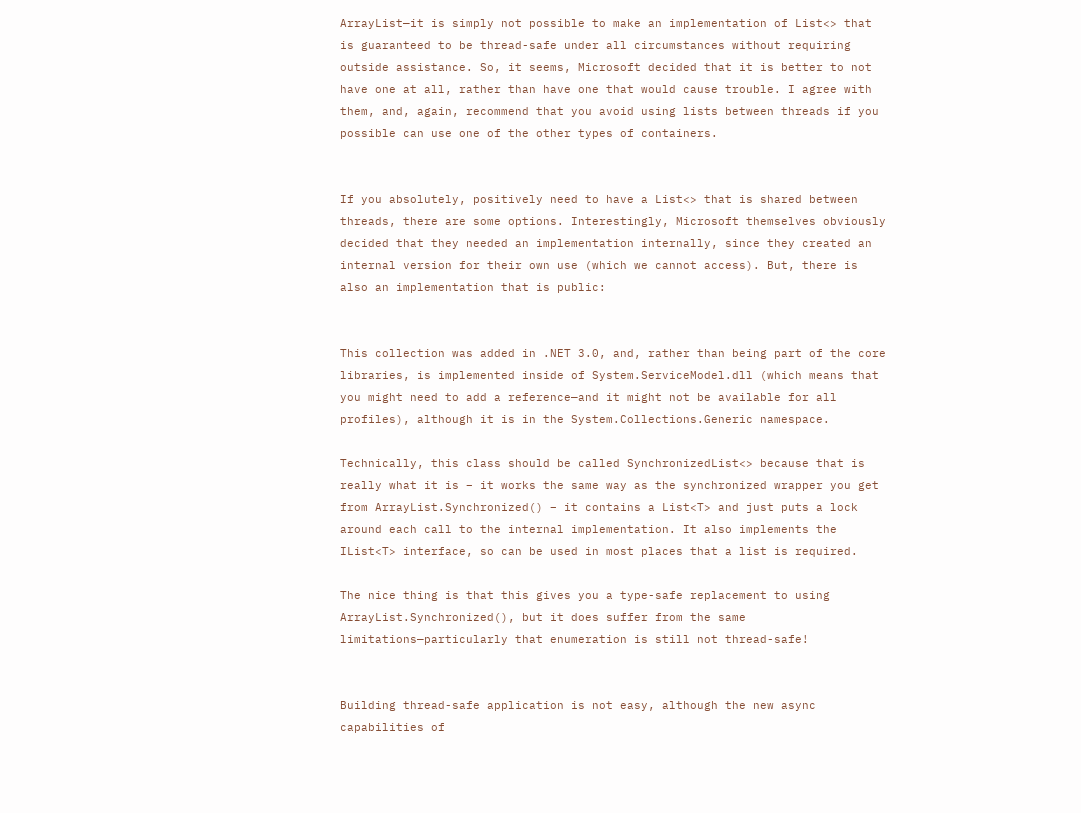ArrayList—it is simply not possible to make an implementation of List<> that is guaranteed to be thread-safe under all circumstances without requiring outside assistance. So, it seems, Microsoft decided that it is better to not have one at all, rather than have one that would cause trouble. I agree with them, and, again, recommend that you avoid using lists between threads if you possible can use one of the other types of containers.


If you absolutely, positively need to have a List<> that is shared between threads, there are some options. Interestingly, Microsoft themselves obviously decided that they needed an implementation internally, since they created an internal version for their own use (which we cannot access). But, there is also an implementation that is public:


This collection was added in .NET 3.0, and, rather than being part of the core libraries, is implemented inside of System.ServiceModel.dll (which means that you might need to add a reference—and it might not be available for all profiles), although it is in the System.Collections.Generic namespace.

Technically, this class should be called SynchronizedList<> because that is really what it is – it works the same way as the synchronized wrapper you get from ArrayList.Synchronized() – it contains a List<T> and just puts a lock around each call to the internal implementation. It also implements the IList<T> interface, so can be used in most places that a list is required.

The nice thing is that this gives you a type-safe replacement to using ArrayList.Synchronized(), but it does suffer from the same limitations—particularly that enumeration is still not thread-safe!


Building thread-safe application is not easy, although the new async capabilities of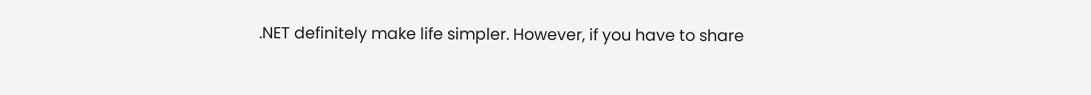.NET definitely make life simpler. However, if you have to share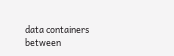data containers between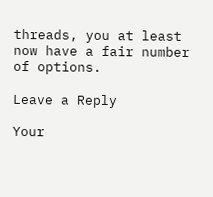threads, you at least now have a fair number of options.

Leave a Reply

Your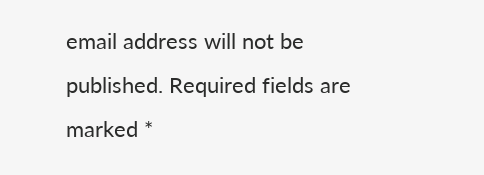email address will not be published. Required fields are marked *